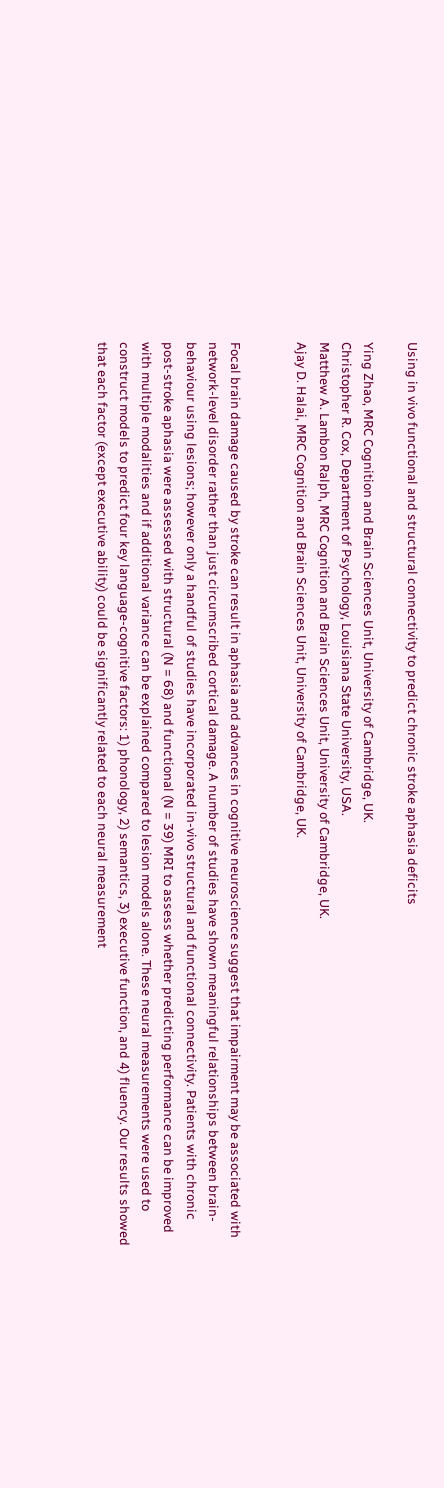Using in vivo functional and structural connectivity to predict chronic stroke aphasia deficits

Ying Zhao, MRC Cognition and Brain Sciences Unit, University of Cambridge, UK.
Christopher R. Cox, Department of Psychology, Louisiana State University, USA.
Matthew A. Lambon Ralph, MRC Cognition and Brain Sciences Unit, University of Cambridge, UK.
Ajay D. Halai, MRC Cognition and Brain Sciences Unit, University of Cambridge, UK.


Focal brain damage caused by stroke can result in aphasia and advances in cognitive neuroscience suggest that impairment may be associated with network-level disorder rather than just circumscribed cortical damage. A number of studies have shown meaningful relationships between brain-behaviour using lesions; however only a handful of studies have incorporated in-vivo structural and functional connectivity. Patients with chronic post-stroke aphasia were assessed with structural (N = 68) and functional (N = 39) MRI to assess whether predicting performance can be improved with multiple modalities and if additional variance can be explained compared to lesion models alone. These neural measurements were used to construct models to predict four key language-cognitive factors: 1) phonology, 2) semantics, 3) executive function, and 4) fluency. Our results showed that each factor (except executive ability) could be significantly related to each neural measurement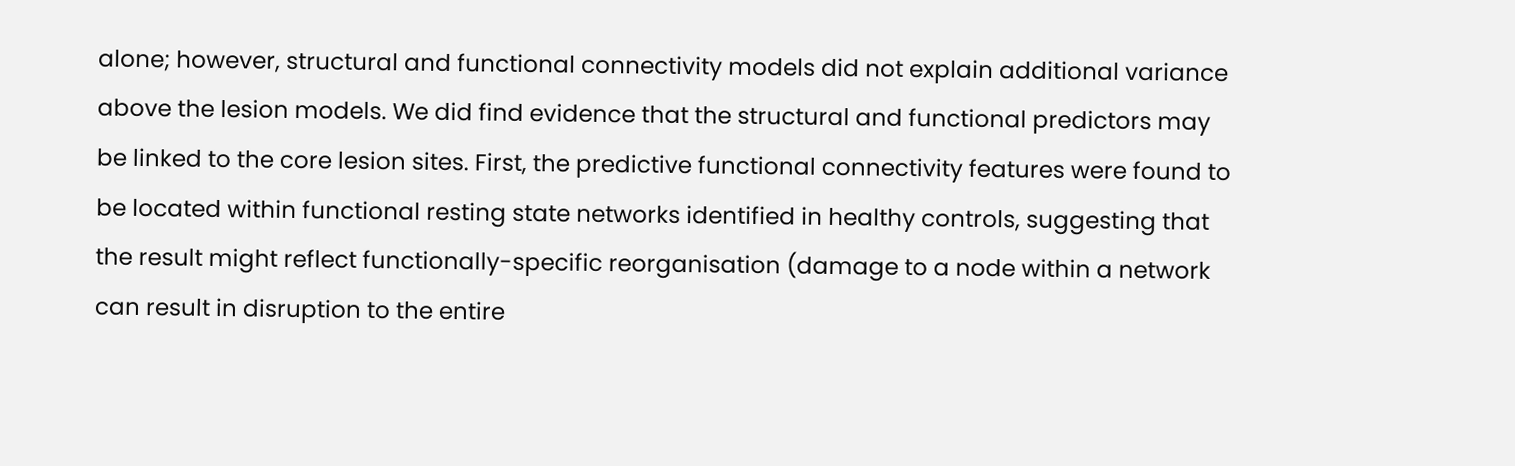alone; however, structural and functional connectivity models did not explain additional variance above the lesion models. We did find evidence that the structural and functional predictors may be linked to the core lesion sites. First, the predictive functional connectivity features were found to be located within functional resting state networks identified in healthy controls, suggesting that the result might reflect functionally-specific reorganisation (damage to a node within a network can result in disruption to the entire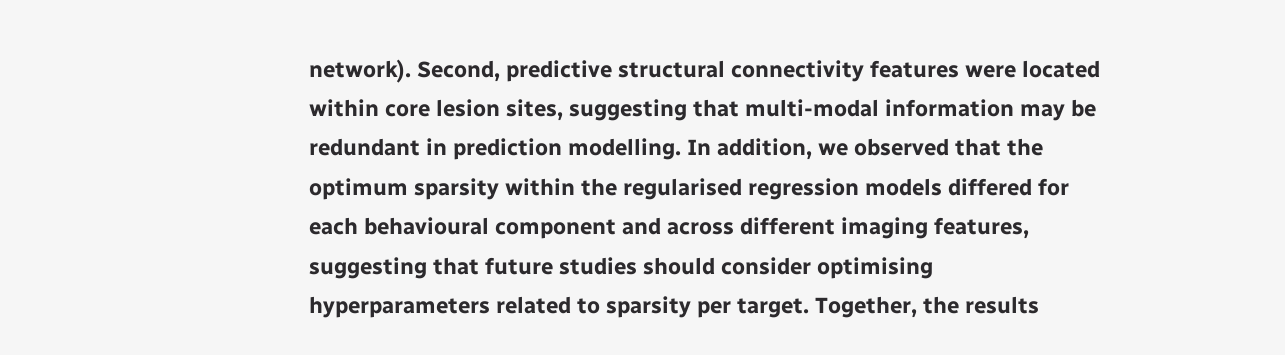network). Second, predictive structural connectivity features were located within core lesion sites, suggesting that multi-modal information may be redundant in prediction modelling. In addition, we observed that the optimum sparsity within the regularised regression models differed for each behavioural component and across different imaging features, suggesting that future studies should consider optimising hyperparameters related to sparsity per target. Together, the results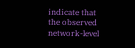indicate that the observed network-level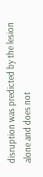disruption was predicted by the lesion alone and does not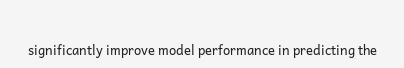significantly improve model performance in predicting the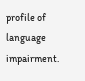profile of language impairment.